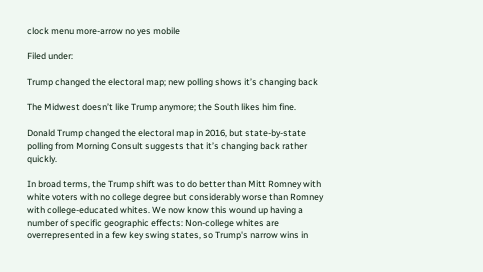clock menu more-arrow no yes mobile

Filed under:

Trump changed the electoral map; new polling shows it’s changing back

The Midwest doesn’t like Trump anymore; the South likes him fine.

Donald Trump changed the electoral map in 2016, but state-by-state polling from Morning Consult suggests that it’s changing back rather quickly.

In broad terms, the Trump shift was to do better than Mitt Romney with white voters with no college degree but considerably worse than Romney with college-educated whites. We now know this wound up having a number of specific geographic effects: Non-college whites are overrepresented in a few key swing states, so Trump's narrow wins in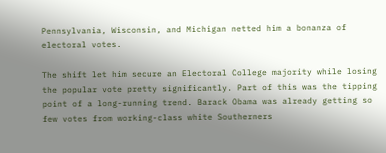Pennsylvania, Wisconsin, and Michigan netted him a bonanza of electoral votes.

The shift let him secure an Electoral College majority while losing the popular vote pretty significantly. Part of this was the tipping point of a long-running trend. Barack Obama was already getting so few votes from working-class white Southerners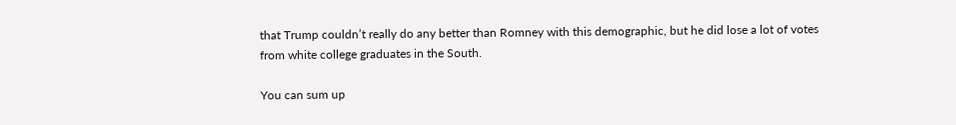that Trump couldn’t really do any better than Romney with this demographic, but he did lose a lot of votes from white college graduates in the South.

You can sum up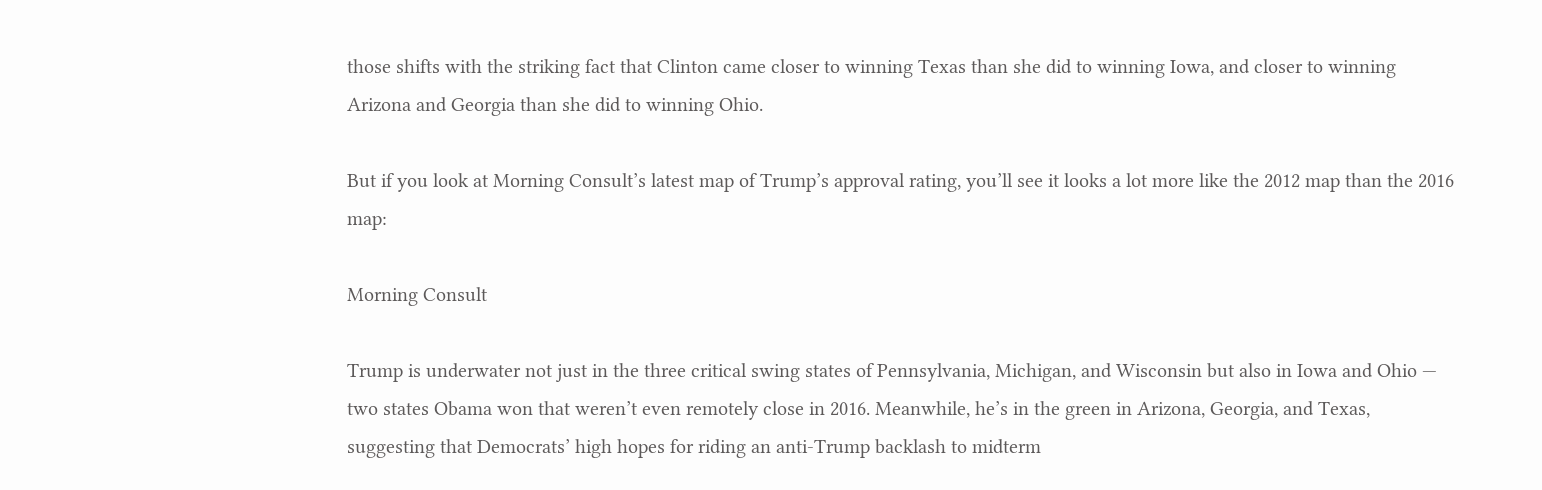those shifts with the striking fact that Clinton came closer to winning Texas than she did to winning Iowa, and closer to winning Arizona and Georgia than she did to winning Ohio.

But if you look at Morning Consult’s latest map of Trump’s approval rating, you’ll see it looks a lot more like the 2012 map than the 2016 map:

Morning Consult

Trump is underwater not just in the three critical swing states of Pennsylvania, Michigan, and Wisconsin but also in Iowa and Ohio — two states Obama won that weren’t even remotely close in 2016. Meanwhile, he’s in the green in Arizona, Georgia, and Texas, suggesting that Democrats’ high hopes for riding an anti-Trump backlash to midterm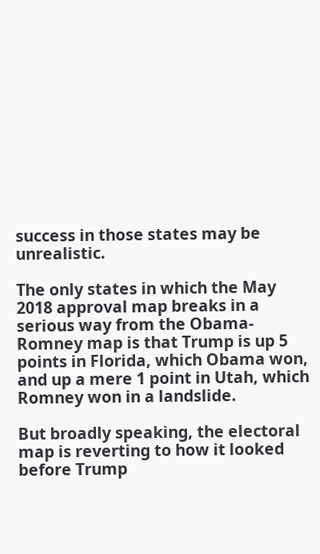success in those states may be unrealistic.

The only states in which the May 2018 approval map breaks in a serious way from the Obama-Romney map is that Trump is up 5 points in Florida, which Obama won, and up a mere 1 point in Utah, which Romney won in a landslide.

But broadly speaking, the electoral map is reverting to how it looked before Trump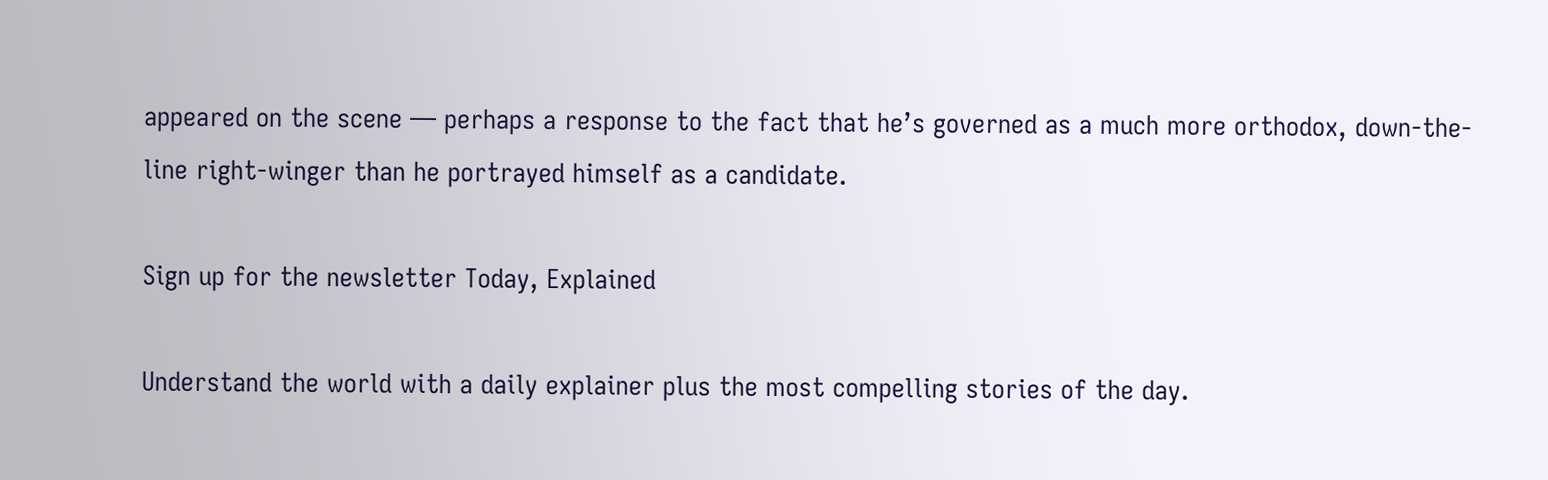appeared on the scene — perhaps a response to the fact that he’s governed as a much more orthodox, down-the-line right-winger than he portrayed himself as a candidate.

Sign up for the newsletter Today, Explained

Understand the world with a daily explainer plus the most compelling stories of the day.